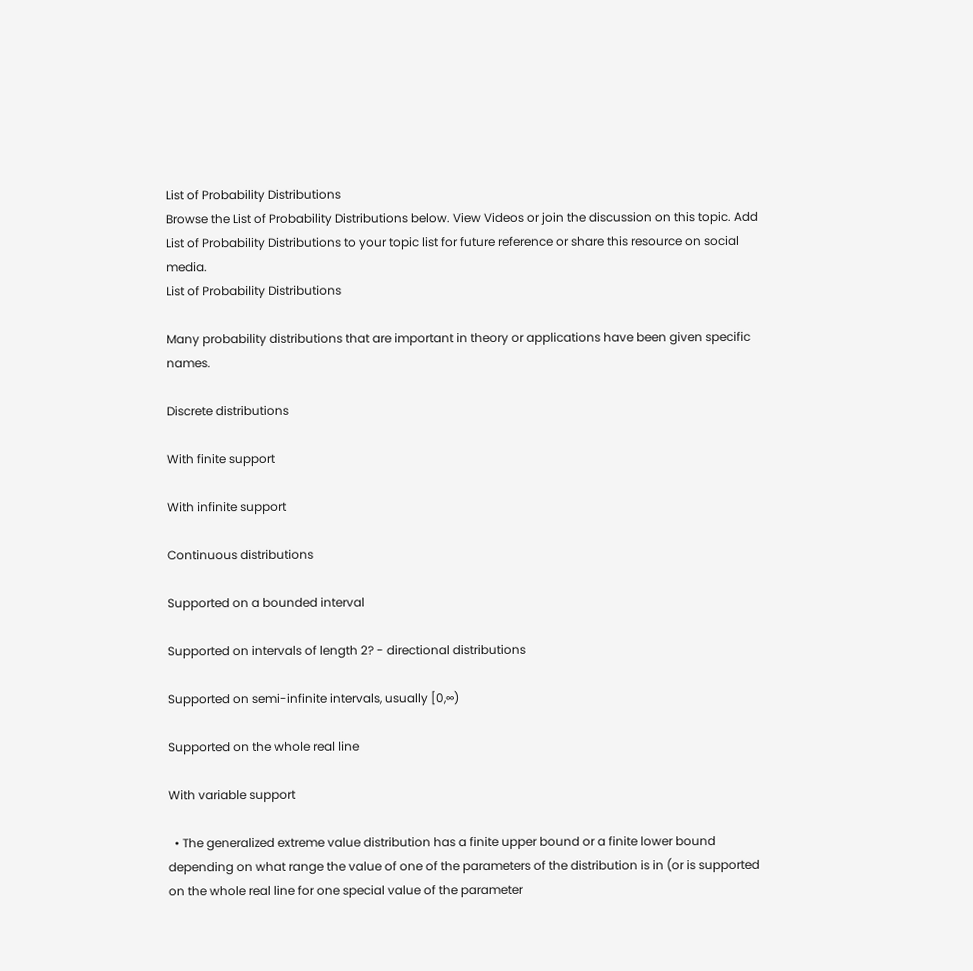List of Probability Distributions
Browse the List of Probability Distributions below. View Videos or join the discussion on this topic. Add List of Probability Distributions to your topic list for future reference or share this resource on social media.
List of Probability Distributions

Many probability distributions that are important in theory or applications have been given specific names.

Discrete distributions

With finite support

With infinite support

Continuous distributions

Supported on a bounded interval

Supported on intervals of length 2? - directional distributions

Supported on semi-infinite intervals, usually [0,∞)

Supported on the whole real line

With variable support

  • The generalized extreme value distribution has a finite upper bound or a finite lower bound depending on what range the value of one of the parameters of the distribution is in (or is supported on the whole real line for one special value of the parameter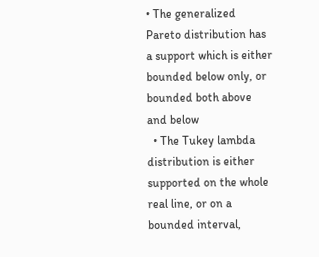• The generalized Pareto distribution has a support which is either bounded below only, or bounded both above and below
  • The Tukey lambda distribution is either supported on the whole real line, or on a bounded interval,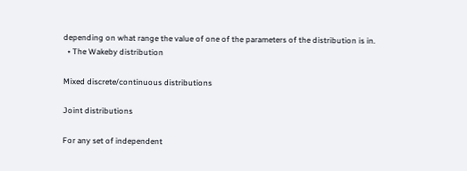depending on what range the value of one of the parameters of the distribution is in.
  • The Wakeby distribution

Mixed discrete/continuous distributions

Joint distributions

For any set of independent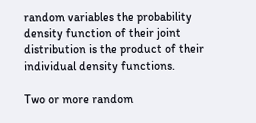random variables the probability density function of their joint distribution is the product of their individual density functions.

Two or more random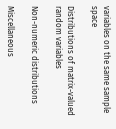variables on the same sample space

Distributions of matrix-valued random variables

Non-numeric distributions

Miscellaneous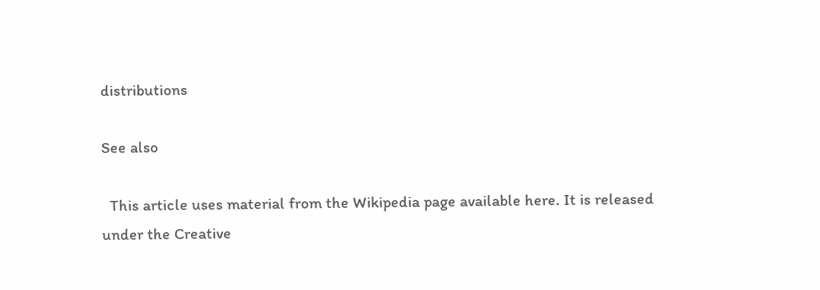distributions

See also

  This article uses material from the Wikipedia page available here. It is released under the Creative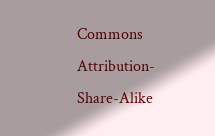Commons Attribution-Share-Alike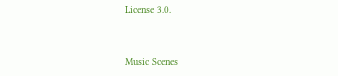License 3.0.



Music Scenes